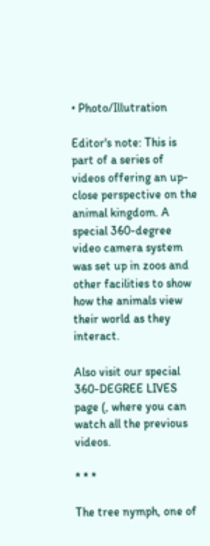• Photo/Illutration

Editor's note: This is part of a series of videos offering an up-close perspective on the animal kingdom. A special 360-degree video camera system was set up in zoos and other facilities to show how the animals view their world as they interact.

Also visit our special 360-DEGREE LIVES page (, where you can watch all the previous videos.

* * *

The tree nymph, one of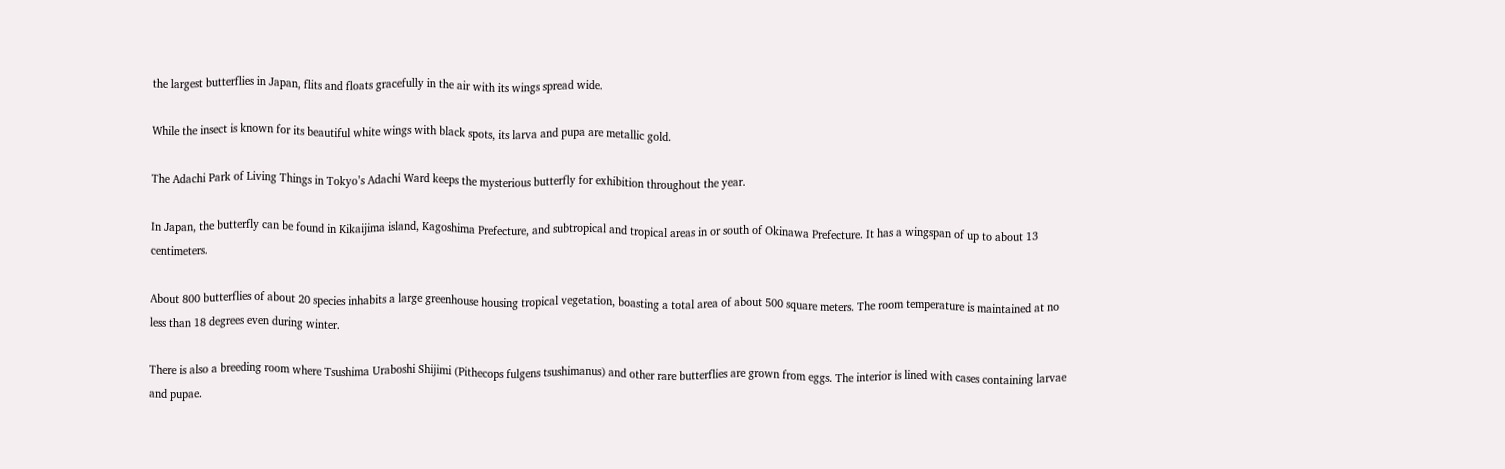the largest butterflies in Japan, flits and floats gracefully in the air with its wings spread wide.

While the insect is known for its beautiful white wings with black spots, its larva and pupa are metallic gold.

The Adachi Park of Living Things in Tokyo’s Adachi Ward keeps the mysterious butterfly for exhibition throughout the year.

In Japan, the butterfly can be found in Kikaijima island, Kagoshima Prefecture, and subtropical and tropical areas in or south of Okinawa Prefecture. It has a wingspan of up to about 13 centimeters.

About 800 butterflies of about 20 species inhabits a large greenhouse housing tropical vegetation, boasting a total area of about 500 square meters. The room temperature is maintained at no less than 18 degrees even during winter.

There is also a breeding room where Tsushima Uraboshi Shijimi (Pithecops fulgens tsushimanus) and other rare butterflies are grown from eggs. The interior is lined with cases containing larvae and pupae.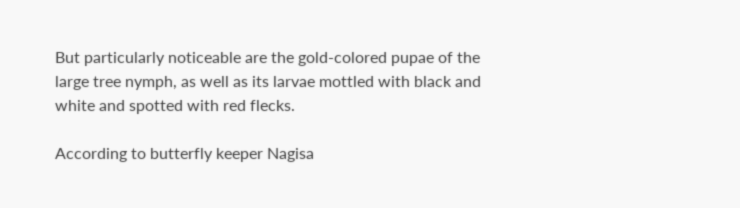But particularly noticeable are the gold-colored pupae of the large tree nymph, as well as its larvae mottled with black and white and spotted with red flecks.

According to butterfly keeper Nagisa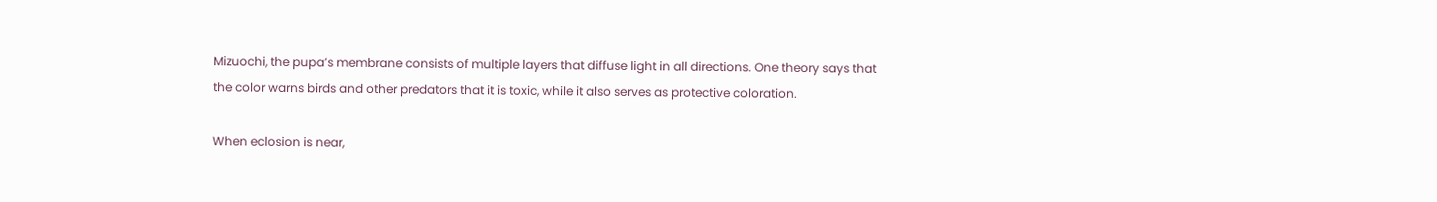Mizuochi, the pupa’s membrane consists of multiple layers that diffuse light in all directions. One theory says that the color warns birds and other predators that it is toxic, while it also serves as protective coloration.

When eclosion is near,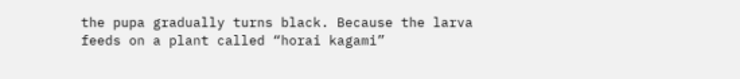the pupa gradually turns black. Because the larva feeds on a plant called “horai kagami”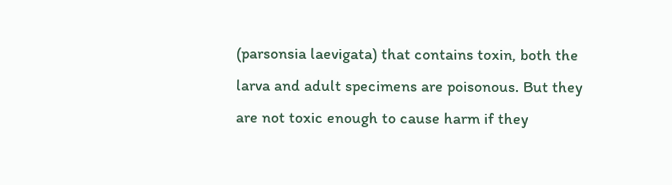(parsonsia laevigata) that contains toxin, both the larva and adult specimens are poisonous. But they are not toxic enough to cause harm if they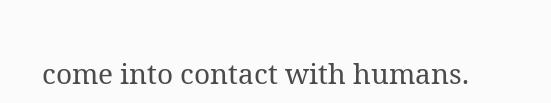come into contact with humans.